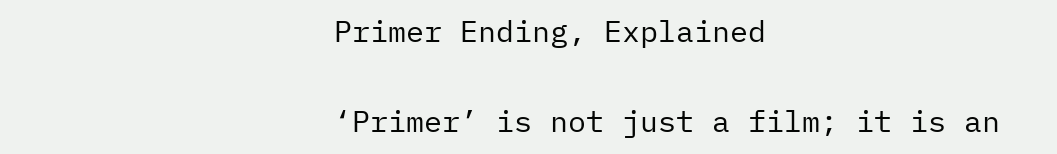Primer Ending, Explained

‘Primer’ is not just a film; it is an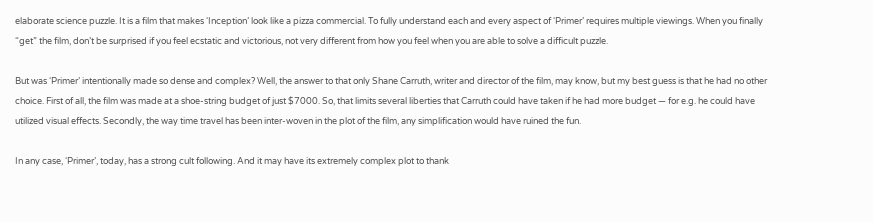elaborate science puzzle. It is a film that makes ‘Inception’ look like a pizza commercial. To fully understand each and every aspect of ‘Primer’ requires multiple viewings. When you finally “get” the film, don’t be surprised if you feel ecstatic and victorious, not very different from how you feel when you are able to solve a difficult puzzle.

But was ‘Primer’ intentionally made so dense and complex? Well, the answer to that only Shane Carruth, writer and director of the film, may know, but my best guess is that he had no other choice. First of all, the film was made at a shoe-string budget of just $7000. So, that limits several liberties that Carruth could have taken if he had more budget — for e.g. he could have utilized visual effects. Secondly, the way time travel has been inter-woven in the plot of the film, any simplification would have ruined the fun.

In any case, ‘Primer’, today, has a strong cult following. And it may have its extremely complex plot to thank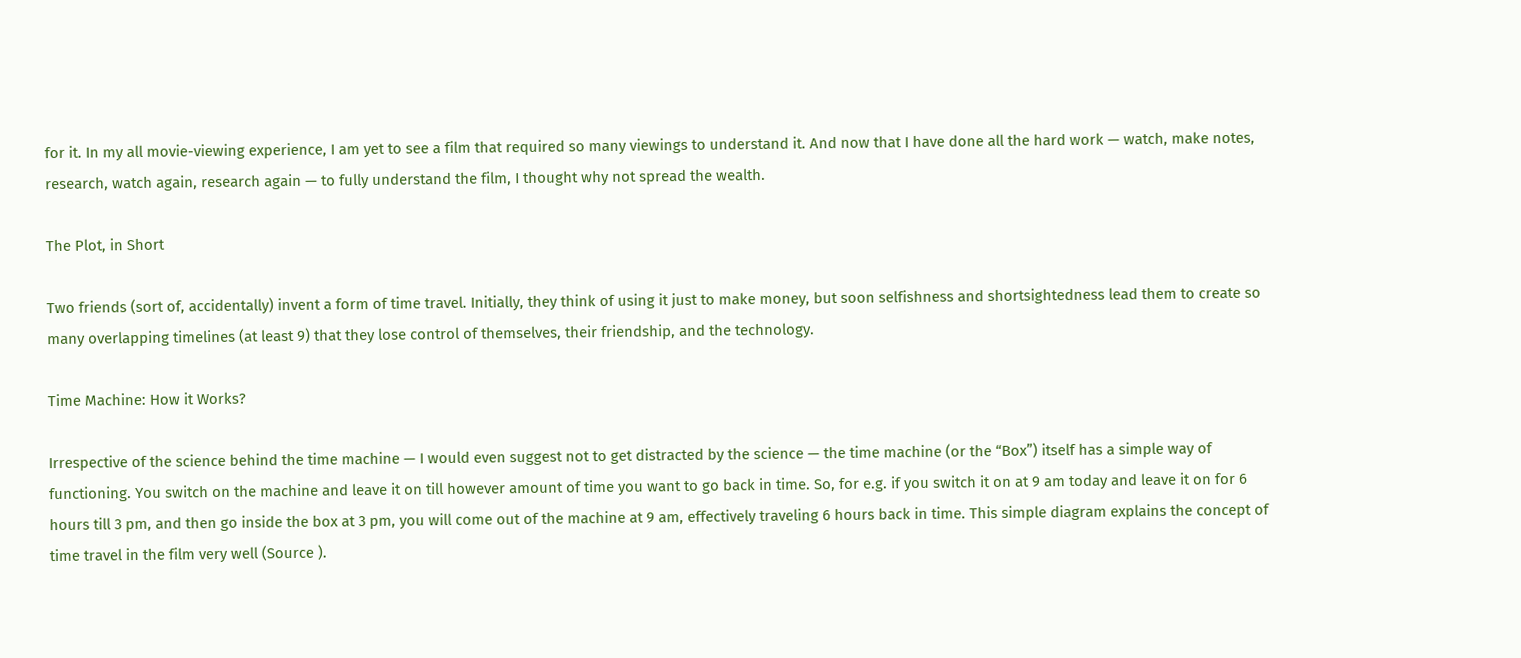for it. In my all movie-viewing experience, I am yet to see a film that required so many viewings to understand it. And now that I have done all the hard work — watch, make notes, research, watch again, research again — to fully understand the film, I thought why not spread the wealth.

The Plot, in Short

Two friends (sort of, accidentally) invent a form of time travel. Initially, they think of using it just to make money, but soon selfishness and shortsightedness lead them to create so many overlapping timelines (at least 9) that they lose control of themselves, their friendship, and the technology.

Time Machine: How it Works?

Irrespective of the science behind the time machine — I would even suggest not to get distracted by the science — the time machine (or the “Box”) itself has a simple way of functioning. You switch on the machine and leave it on till however amount of time you want to go back in time. So, for e.g. if you switch it on at 9 am today and leave it on for 6 hours till 3 pm, and then go inside the box at 3 pm, you will come out of the machine at 9 am, effectively traveling 6 hours back in time. This simple diagram explains the concept of time travel in the film very well (Source ).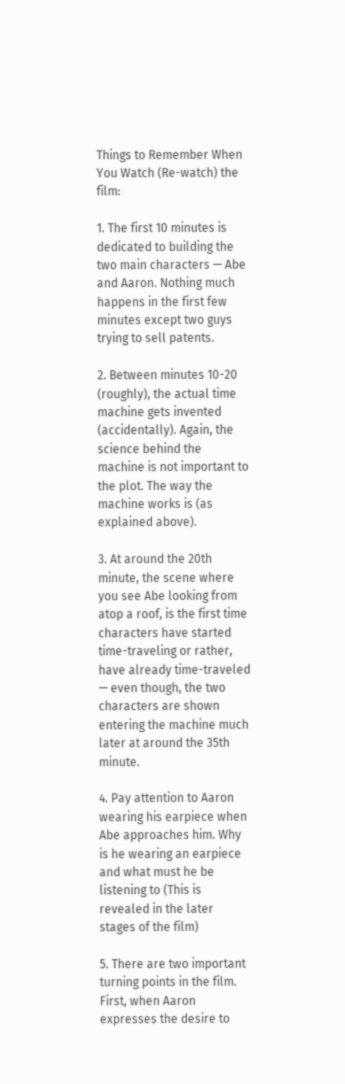Things to Remember When You Watch (Re-watch) the film:

1. The first 10 minutes is dedicated to building the two main characters — Abe and Aaron. Nothing much happens in the first few minutes except two guys trying to sell patents.

2. Between minutes 10-20 (roughly), the actual time machine gets invented (accidentally). Again, the science behind the machine is not important to the plot. The way the machine works is (as explained above).

3. At around the 20th minute, the scene where you see Abe looking from atop a roof, is the first time characters have started time-traveling or rather, have already time-traveled — even though, the two characters are shown entering the machine much later at around the 35th minute.

4. Pay attention to Aaron wearing his earpiece when Abe approaches him. Why is he wearing an earpiece and what must he be listening to (This is revealed in the later stages of the film)

5. There are two important turning points in the film. First, when Aaron expresses the desire to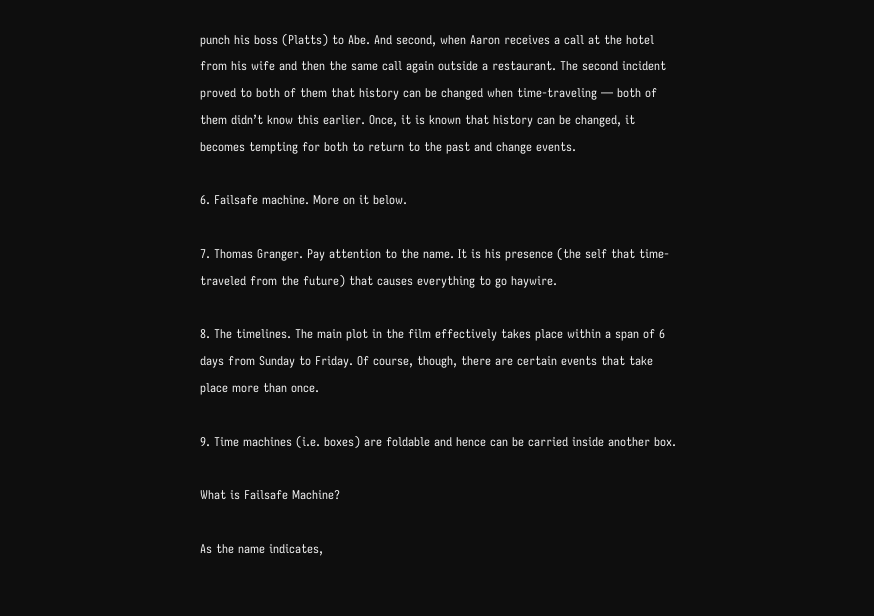punch his boss (Platts) to Abe. And second, when Aaron receives a call at the hotel from his wife and then the same call again outside a restaurant. The second incident proved to both of them that history can be changed when time-traveling — both of them didn’t know this earlier. Once, it is known that history can be changed, it becomes tempting for both to return to the past and change events.

6. Failsafe machine. More on it below.

7. Thomas Granger. Pay attention to the name. It is his presence (the self that time-traveled from the future) that causes everything to go haywire.

8. The timelines. The main plot in the film effectively takes place within a span of 6 days from Sunday to Friday. Of course, though, there are certain events that take place more than once.

9. Time machines (i.e. boxes) are foldable and hence can be carried inside another box.

What is Failsafe Machine?

As the name indicates,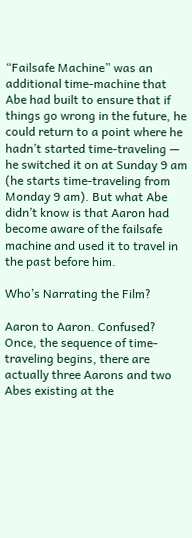“Failsafe Machine” was an additional time-machine that Abe had built to ensure that if things go wrong in the future, he could return to a point where he hadn’t started time-traveling — he switched it on at Sunday 9 am (he starts time-traveling from Monday 9 am). But what Abe didn’t know is that Aaron had become aware of the failsafe machine and used it to travel in the past before him.

Who’s Narrating the Film?

Aaron to Aaron. Confused? Once, the sequence of time-traveling begins, there are actually three Aarons and two Abes existing at the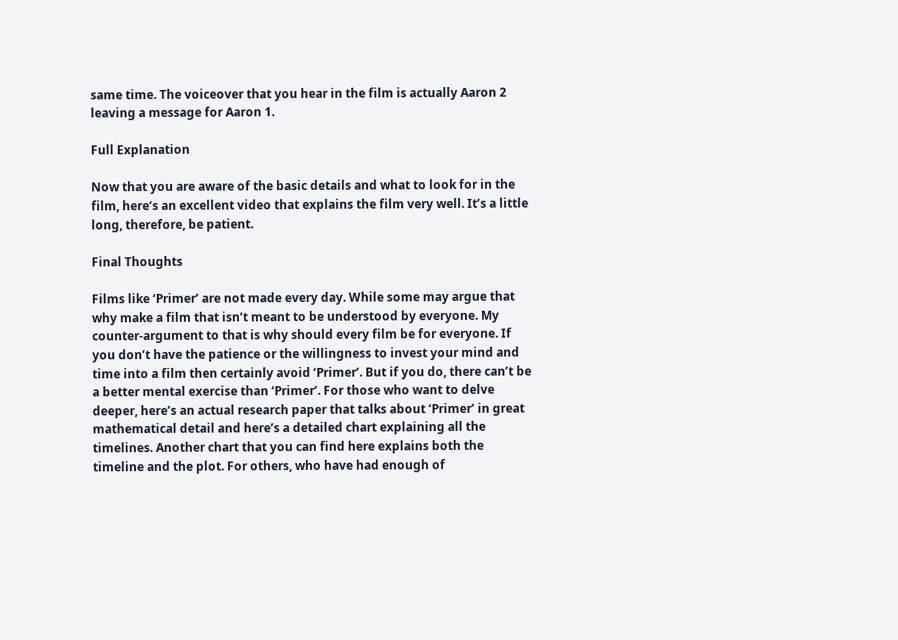same time. The voiceover that you hear in the film is actually Aaron 2 leaving a message for Aaron 1.

Full Explanation

Now that you are aware of the basic details and what to look for in the film, here‘s an excellent video that explains the film very well. It’s a little long, therefore, be patient.

Final Thoughts

Films like ‘Primer’ are not made every day. While some may argue that why make a film that isn’t meant to be understood by everyone. My counter-argument to that is why should every film be for everyone. If you don’t have the patience or the willingness to invest your mind and time into a film then certainly avoid ‘Primer’. But if you do, there can’t be a better mental exercise than ‘Primer’. For those who want to delve deeper, here’s an actual research paper that talks about ‘Primer’ in great mathematical detail and here’s a detailed chart explaining all the timelines. Another chart that you can find here explains both the timeline and the plot. For others, who have had enough of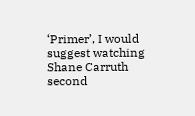‘Primer’, I would suggest watching Shane Carruth second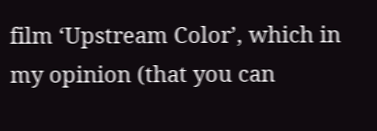film ‘Upstream Color’, which in my opinion (that you can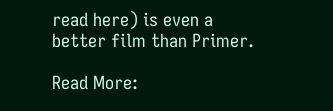read here) is even a better film than Primer.

Read More: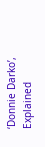‘Donnie Darko’, Explained